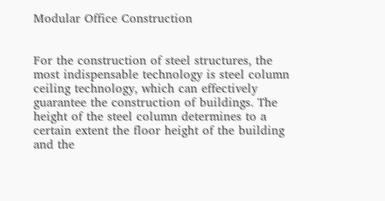Modular Office Construction


For the construction of steel structures, the most indispensable technology is steel column ceiling technology, which can effectively guarantee the construction of buildings. The height of the steel column determines to a certain extent the floor height of the building and the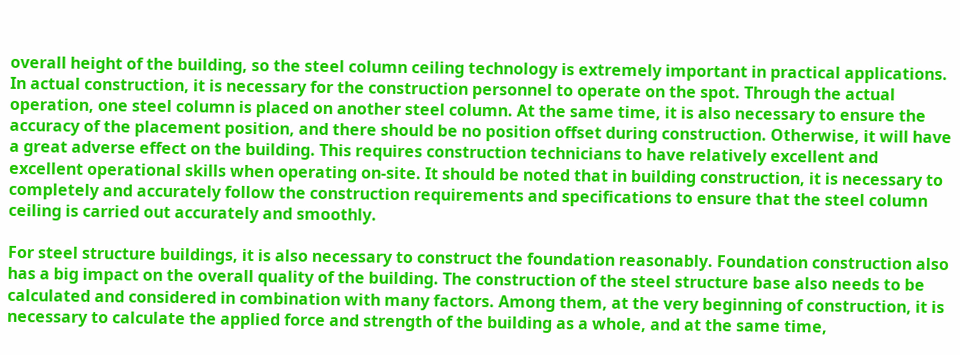overall height of the building, so the steel column ceiling technology is extremely important in practical applications. In actual construction, it is necessary for the construction personnel to operate on the spot. Through the actual operation, one steel column is placed on another steel column. At the same time, it is also necessary to ensure the accuracy of the placement position, and there should be no position offset during construction. Otherwise, it will have a great adverse effect on the building. This requires construction technicians to have relatively excellent and excellent operational skills when operating on-site. It should be noted that in building construction, it is necessary to completely and accurately follow the construction requirements and specifications to ensure that the steel column ceiling is carried out accurately and smoothly.

For steel structure buildings, it is also necessary to construct the foundation reasonably. Foundation construction also has a big impact on the overall quality of the building. The construction of the steel structure base also needs to be calculated and considered in combination with many factors. Among them, at the very beginning of construction, it is necessary to calculate the applied force and strength of the building as a whole, and at the same time,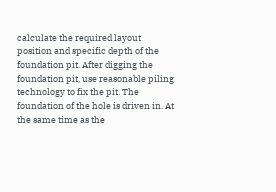calculate the required layout position and specific depth of the foundation pit. After digging the foundation pit, use reasonable piling technology to fix the pit. The foundation of the hole is driven in. At the same time as the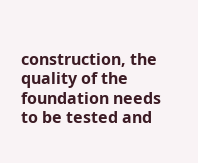construction, the quality of the foundation needs to be tested and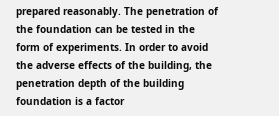prepared reasonably. The penetration of the foundation can be tested in the form of experiments. In order to avoid the adverse effects of the building, the penetration depth of the building foundation is a factor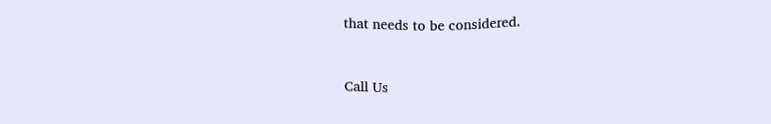that needs to be considered.


Call Us